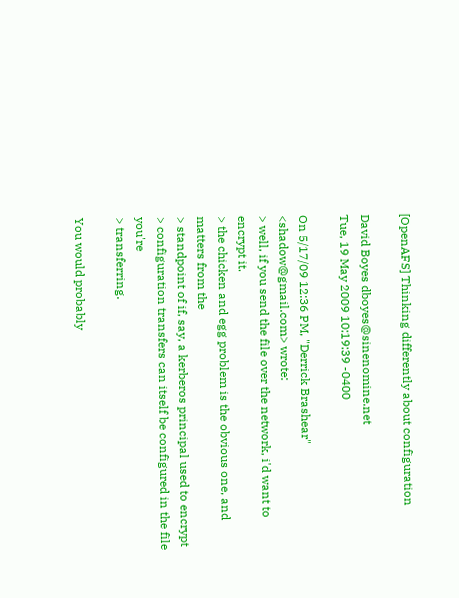[OpenAFS] Thinking differently about configuration

David Boyes dboyes@sinenomine.net
Tue, 19 May 2009 10:19:39 -0400

On 5/17/09 12:36 PM, "Derrick Brashear" <shadow@gmail.com> wrote:
> well, if you send the file over the network, i'd want to encrypt it.
> the chicken and egg problem is the obvious one, and matters from the
> standpoint of if, say, a kerberos principal used to encrypt
> configuration transfers can itself be configured in the file you're
> transferring.

You would probably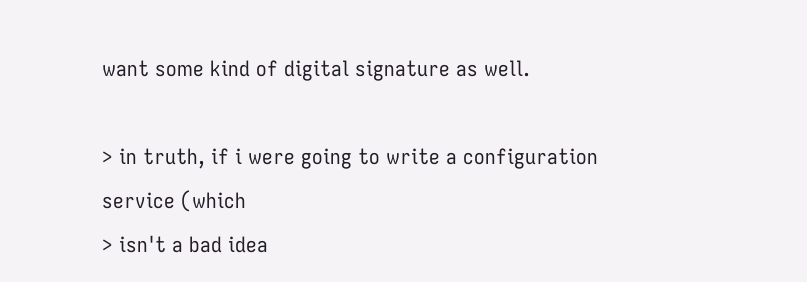want some kind of digital signature as well.

> in truth, if i were going to write a configuration service (which
> isn't a bad idea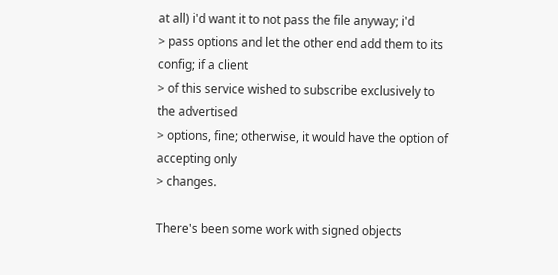at all) i'd want it to not pass the file anyway; i'd
> pass options and let the other end add them to its config; if a client
> of this service wished to subscribe exclusively to the advertised
> options, fine; otherwise, it would have the option of accepting only
> changes.

There's been some work with signed objects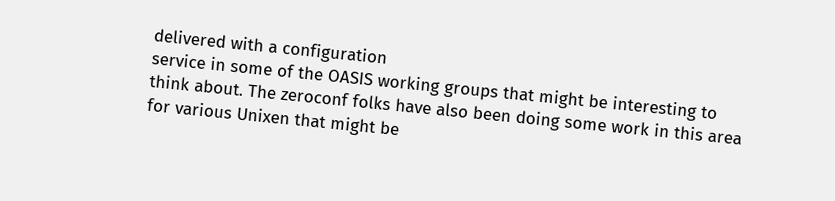delivered with a configuration
service in some of the OASIS working groups that might be interesting to
think about. The zeroconf folks have also been doing some work in this area
for various Unixen that might be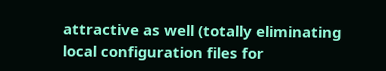attractive as well (totally eliminating
local configuration files for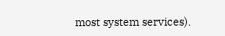most system services).